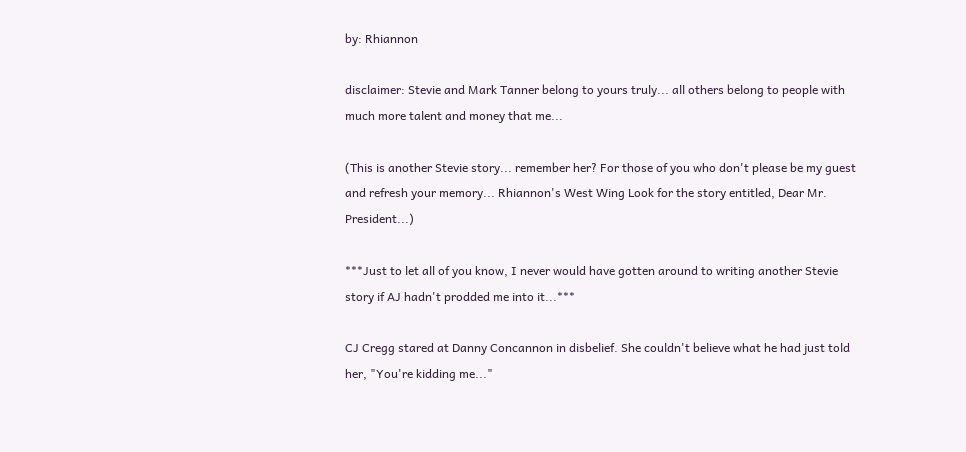by: Rhiannon

disclaimer: Stevie and Mark Tanner belong to yours truly... all others belong to people with much more talent and money that me...

(This is another Stevie story... remember her? For those of you who don't please be my guest and refresh your memory... Rhiannon's West Wing Look for the story entitled, Dear Mr. President...)

***Just to let all of you know, I never would have gotten around to writing another Stevie story if AJ hadn't prodded me into it...***

CJ Cregg stared at Danny Concannon in disbelief. She couldn't believe what he had just told her, "You're kidding me..."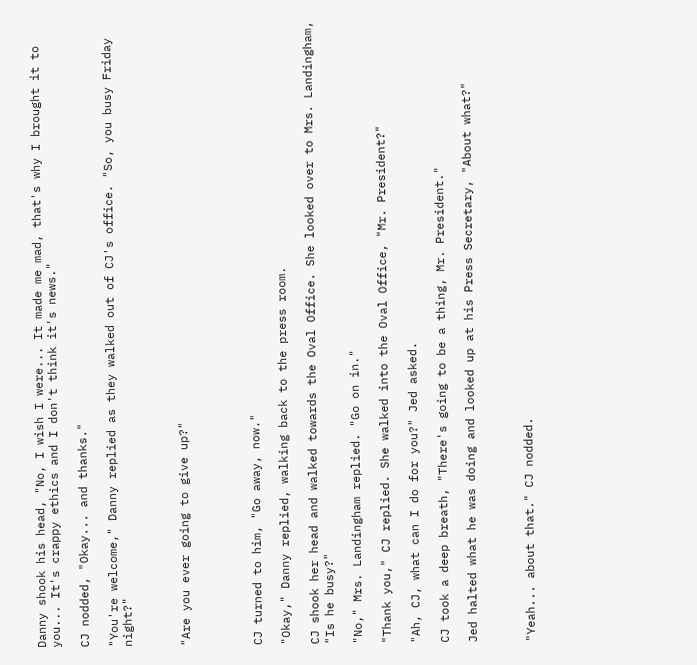Danny shook his head, "No, I wish I were... It made me mad, that's why I brought it to you... It's crappy ethics and I don't think it's news."

CJ nodded, "Okay... and thanks."

"You're welcome," Danny replied as they walked out of CJ's office. "So, you busy Friday night?"



"Are you ever going to give up?"




CJ turned to him, "Go away, now."

"Okay," Danny replied, walking back to the press room.

CJ shook her head and walked towards the Oval Office. She looked over to Mrs. Landingham, "Is he busy?"

"No," Mrs. Landingham replied. "Go on in."

"Thank you," CJ replied. She walked into the Oval Office, "Mr. President?"

"Ah, CJ, what can I do for you?" Jed asked.

CJ took a deep breath, "There's going to be a thing, Mr. President."

Jed halted what he was doing and looked up at his Press Secretary, "About what?"



"Yeah... about that." CJ nodded.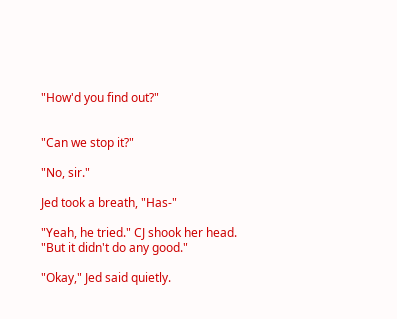"How'd you find out?"


"Can we stop it?"

"No, sir."

Jed took a breath, "Has-"

"Yeah, he tried." CJ shook her head. "But it didn't do any good."

"Okay," Jed said quietly.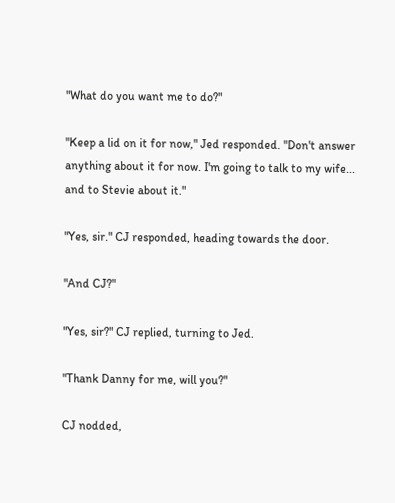"What do you want me to do?"

"Keep a lid on it for now," Jed responded. "Don't answer anything about it for now. I'm going to talk to my wife... and to Stevie about it."

"Yes, sir." CJ responded, heading towards the door.

"And CJ?"

"Yes, sir?" CJ replied, turning to Jed.

"Thank Danny for me, will you?"

CJ nodded,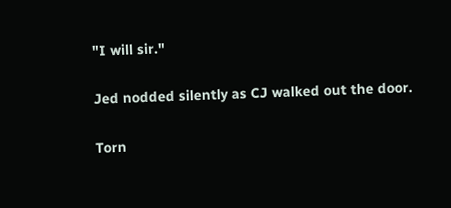"I will sir."

Jed nodded silently as CJ walked out the door.

Torn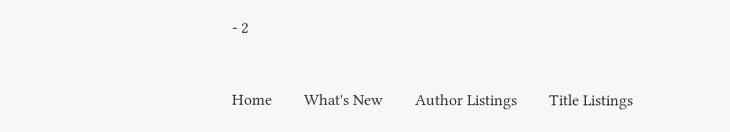- 2


Home        What's New        Author Listings        Title Listings